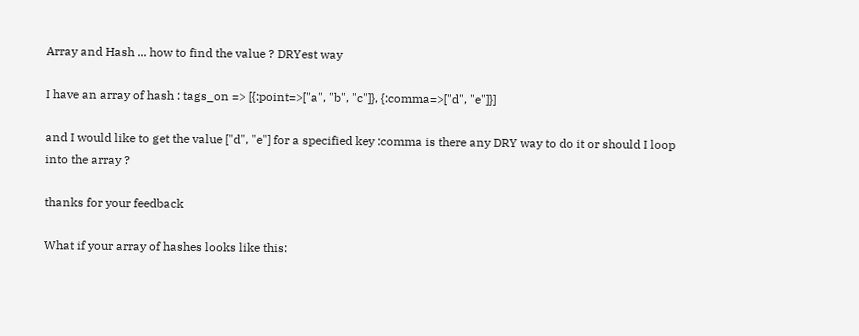Array and Hash ... how to find the value ? DRYest way

I have an array of hash : tags_on => [{:point=>["a", "b", "c"]}, {:comma=>["d", "e"]}]

and I would like to get the value ["d", "e"] for a specified key :comma is there any DRY way to do it or should I loop into the array ?

thanks for your feedback

What if your array of hashes looks like this: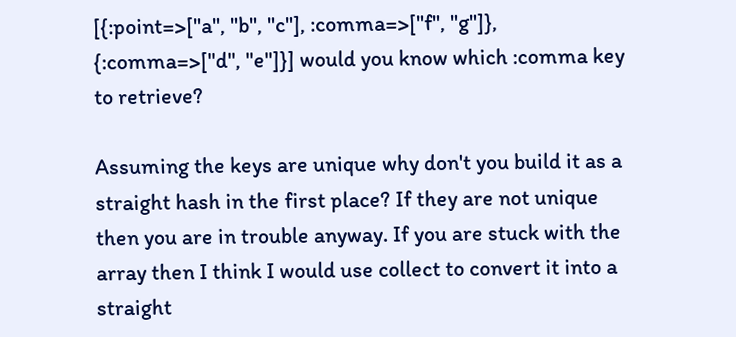[{:point=>["a", "b", "c"], :comma=>["f", "g"]}, {:comma=>["d", "e"]}] would you know which :comma key to retrieve?

Assuming the keys are unique why don't you build it as a straight hash in the first place? If they are not unique then you are in trouble anyway. If you are stuck with the array then I think I would use collect to convert it into a straight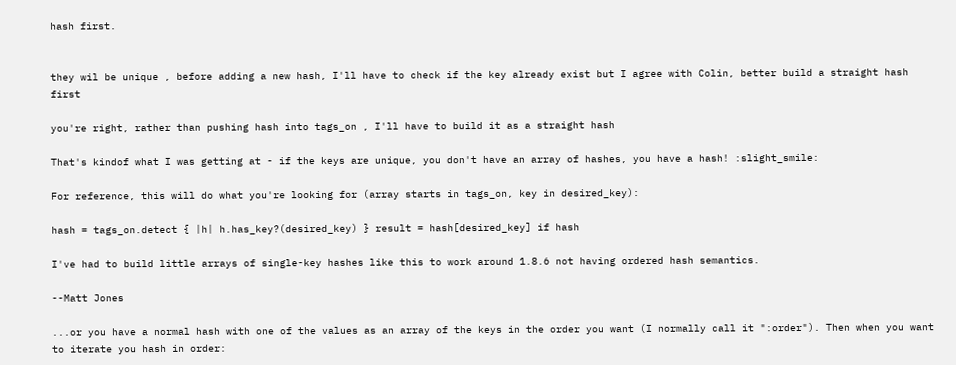hash first.


they wil be unique , before adding a new hash, I'll have to check if the key already exist but I agree with Colin, better build a straight hash first

you're right, rather than pushing hash into tags_on , I'll have to build it as a straight hash

That's kindof what I was getting at - if the keys are unique, you don't have an array of hashes, you have a hash! :slight_smile:

For reference, this will do what you're looking for (array starts in tags_on, key in desired_key):

hash = tags_on.detect { |h| h.has_key?(desired_key) } result = hash[desired_key] if hash

I've had to build little arrays of single-key hashes like this to work around 1.8.6 not having ordered hash semantics.

--Matt Jones

...or you have a normal hash with one of the values as an array of the keys in the order you want (I normally call it ":order"). Then when you want to iterate you hash in order: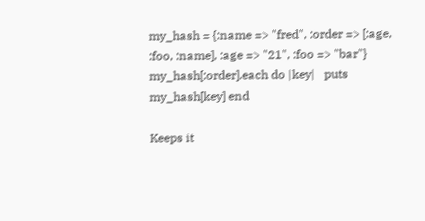my_hash = {:name => "fred", :order => [:age, :foo, :name], :age => "21", :foo => "bar"} my_hash[:order].each do |key|   puts my_hash[key] end

Keeps it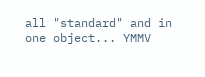all "standard" and in one object... YMMV